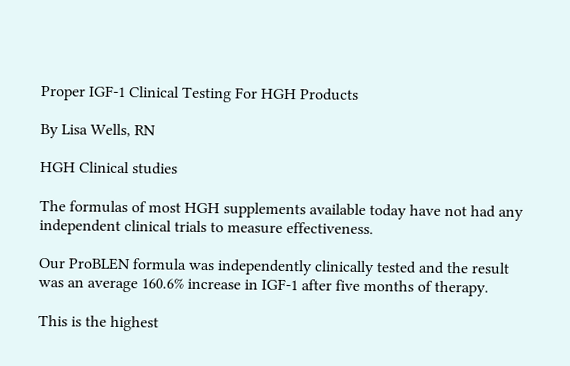Proper IGF-1 Clinical Testing For HGH Products

By Lisa Wells, RN

HGH Clinical studies

The formulas of most HGH supplements available today have not had any independent clinical trials to measure effectiveness.

Our ProBLEN formula was independently clinically tested and the result was an average 160.6% increase in IGF-1 after five months of therapy.

This is the highest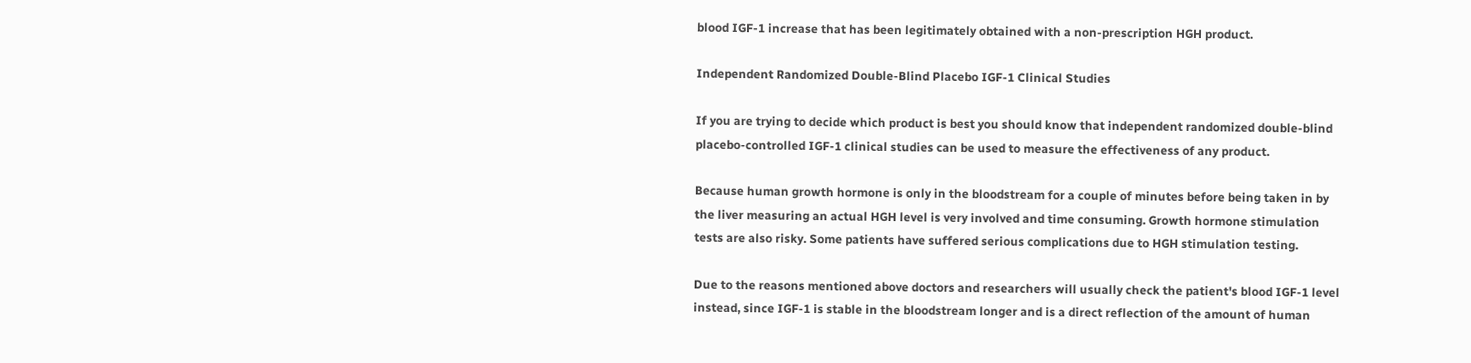blood IGF-1 increase that has been legitimately obtained with a non-prescription HGH product.

Independent Randomized Double-Blind Placebo IGF-1 Clinical Studies

If you are trying to decide which product is best you should know that independent randomized double-blind placebo-controlled IGF-1 clinical studies can be used to measure the effectiveness of any product.

Because human growth hormone is only in the bloodstream for a couple of minutes before being taken in by the liver measuring an actual HGH level is very involved and time consuming. Growth hormone stimulation tests are also risky. Some patients have suffered serious complications due to HGH stimulation testing.

Due to the reasons mentioned above doctors and researchers will usually check the patient's blood IGF-1 level instead, since IGF-1 is stable in the bloodstream longer and is a direct reflection of the amount of human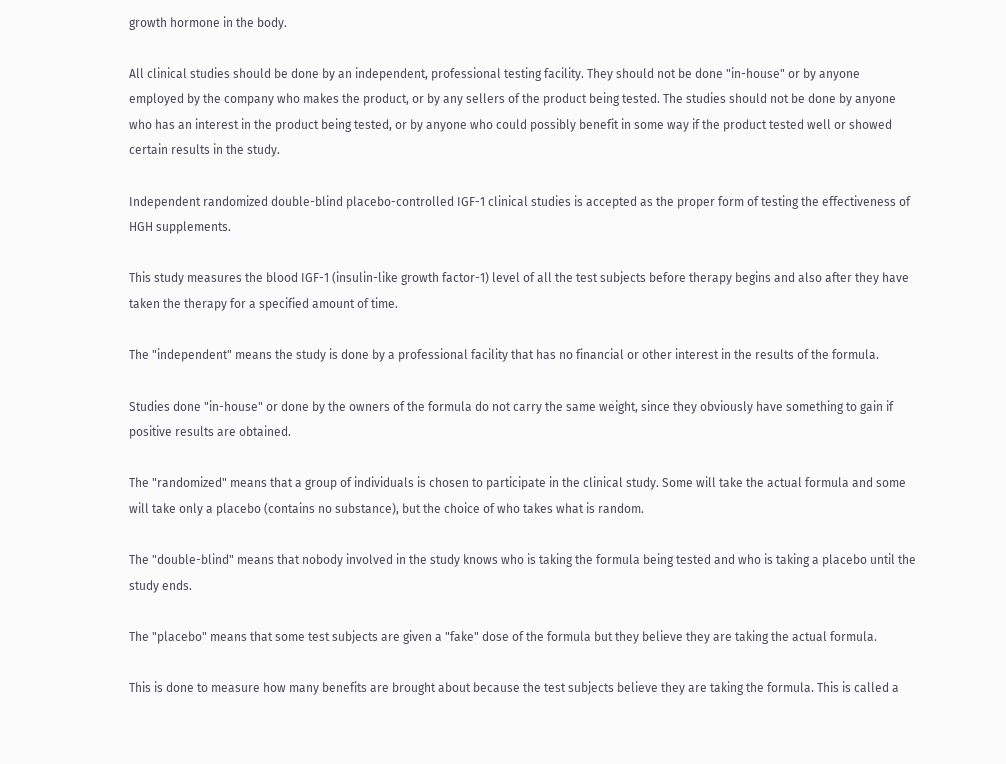growth hormone in the body.

All clinical studies should be done by an independent, professional testing facility. They should not be done "in-house" or by anyone employed by the company who makes the product, or by any sellers of the product being tested. The studies should not be done by anyone who has an interest in the product being tested, or by anyone who could possibly benefit in some way if the product tested well or showed certain results in the study.

Independent randomized double-blind placebo-controlled IGF-1 clinical studies is accepted as the proper form of testing the effectiveness of HGH supplements.

This study measures the blood IGF-1 (insulin-like growth factor-1) level of all the test subjects before therapy begins and also after they have taken the therapy for a specified amount of time.

The "independent" means the study is done by a professional facility that has no financial or other interest in the results of the formula.

Studies done "in-house" or done by the owners of the formula do not carry the same weight, since they obviously have something to gain if positive results are obtained.

The "randomized" means that a group of individuals is chosen to participate in the clinical study. Some will take the actual formula and some will take only a placebo (contains no substance), but the choice of who takes what is random.

The "double-blind" means that nobody involved in the study knows who is taking the formula being tested and who is taking a placebo until the study ends.

The "placebo" means that some test subjects are given a "fake" dose of the formula but they believe they are taking the actual formula.

This is done to measure how many benefits are brought about because the test subjects believe they are taking the formula. This is called a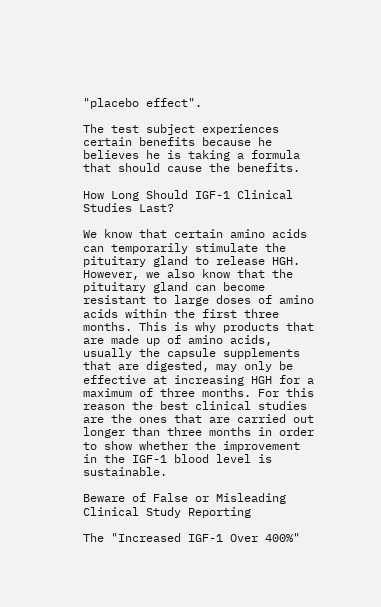"placebo effect".

The test subject experiences certain benefits because he believes he is taking a formula that should cause the benefits.

How Long Should IGF-1 Clinical Studies Last?

We know that certain amino acids can temporarily stimulate the pituitary gland to release HGH. However, we also know that the pituitary gland can become resistant to large doses of amino acids within the first three months. This is why products that are made up of amino acids, usually the capsule supplements that are digested, may only be effective at increasing HGH for a maximum of three months. For this reason the best clinical studies are the ones that are carried out longer than three months in order to show whether the improvement in the IGF-1 blood level is sustainable.

Beware of False or Misleading Clinical Study Reporting

The "Increased IGF-1 Over 400%"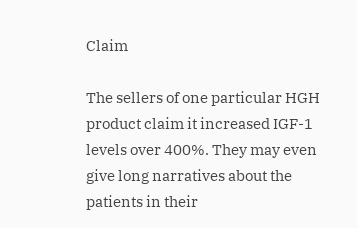Claim

The sellers of one particular HGH product claim it increased IGF-1 levels over 400%. They may even give long narratives about the patients in their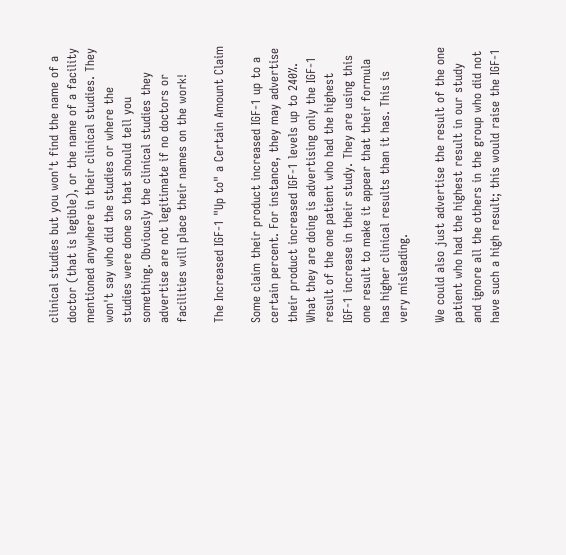clinical studies but you won't find the name of a doctor (that is legible), or the name of a facility mentioned anywhere in their clinical studies. They won't say who did the studies or where the studies were done so that should tell you something. Obviously the clinical studies they advertise are not legitimate if no doctors or facilities will place their names on the work!

The Increased IGF-1 "Up to" a Certain Amount Claim

Some claim their product increased IGF-1 up to a certain percent. For instance, they may advertise their product increased IGF-1 levels up to 240%. What they are doing is advertising only the IGF-1 result of the one patient who had the highest IGF-1 increase in their study. They are using this one result to make it appear that their formula has higher clinical results than it has. This is very misleading.

We could also just advertise the result of the one patient who had the highest result in our study and ignore all the others in the group who did not have such a high result; this would raise the IGF-1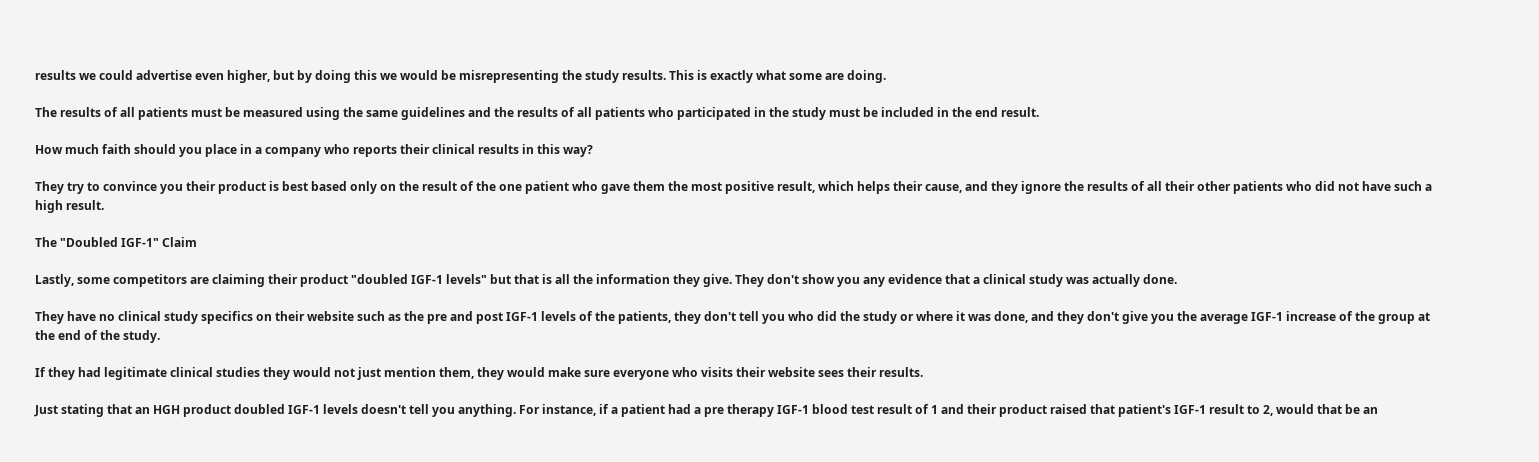results we could advertise even higher, but by doing this we would be misrepresenting the study results. This is exactly what some are doing.

The results of all patients must be measured using the same guidelines and the results of all patients who participated in the study must be included in the end result.

How much faith should you place in a company who reports their clinical results in this way?

They try to convince you their product is best based only on the result of the one patient who gave them the most positive result, which helps their cause, and they ignore the results of all their other patients who did not have such a high result.

The "Doubled IGF-1" Claim

Lastly, some competitors are claiming their product "doubled IGF-1 levels" but that is all the information they give. They don't show you any evidence that a clinical study was actually done.

They have no clinical study specifics on their website such as the pre and post IGF-1 levels of the patients, they don't tell you who did the study or where it was done, and they don't give you the average IGF-1 increase of the group at the end of the study.

If they had legitimate clinical studies they would not just mention them, they would make sure everyone who visits their website sees their results.

Just stating that an HGH product doubled IGF-1 levels doesn't tell you anything. For instance, if a patient had a pre therapy IGF-1 blood test result of 1 and their product raised that patient's IGF-1 result to 2, would that be an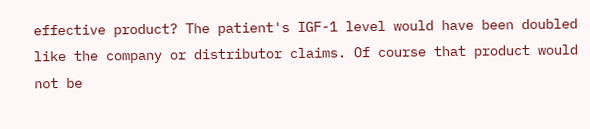effective product? The patient's IGF-1 level would have been doubled like the company or distributor claims. Of course that product would not be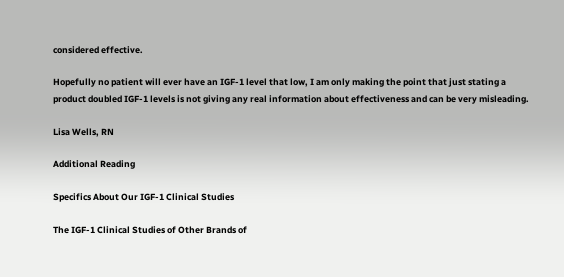considered effective.

Hopefully no patient will ever have an IGF-1 level that low, I am only making the point that just stating a product doubled IGF-1 levels is not giving any real information about effectiveness and can be very misleading.

Lisa Wells, RN

Additional Reading

Specifics About Our IGF-1 Clinical Studies

The IGF-1 Clinical Studies of Other Brands of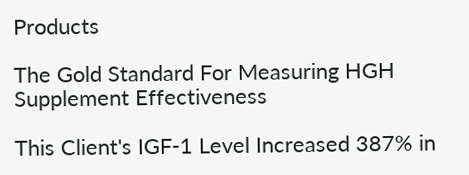Products

The Gold Standard For Measuring HGH Supplement Effectiveness

This Client's IGF-1 Level Increased 387% in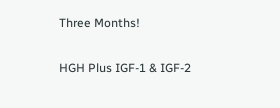Three Months!

HGH Plus IGF-1 & IGF-2